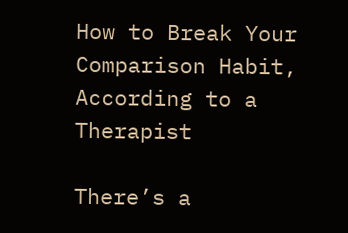How to Break Your Comparison Habit, According to a Therapist

There’s a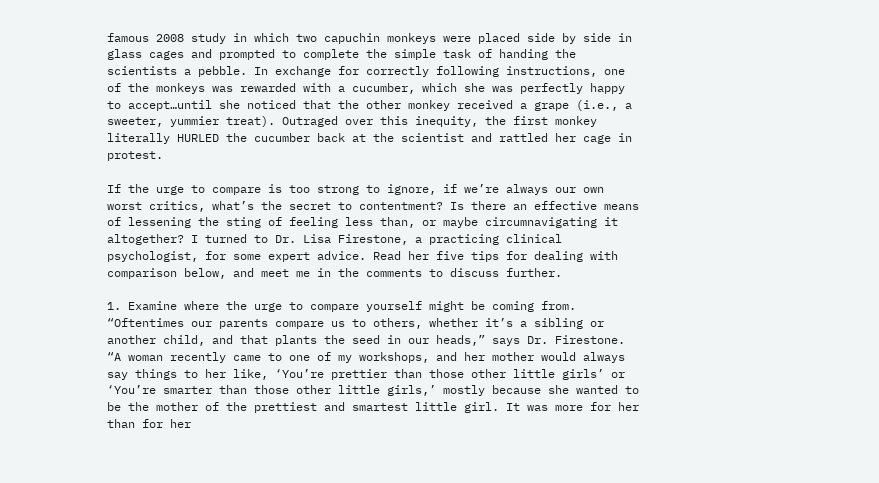famous 2008 study in which two capuchin monkeys were placed side by side in glass cages and prompted to complete the simple task of handing the scientists a pebble. In exchange for correctly following instructions, one of the monkeys was rewarded with a cucumber, which she was perfectly happy to accept…until she noticed that the other monkey received a grape (i.e., a sweeter, yummier treat). Outraged over this inequity, the first monkey literally HURLED the cucumber back at the scientist and rattled her cage in protest.

If the urge to compare is too strong to ignore, if we’re always our own worst critics, what’s the secret to contentment? Is there an effective means of lessening the sting of feeling less than, or maybe circumnavigating it altogether? I turned to Dr. Lisa Firestone, a practicing clinical psychologist, for some expert advice. Read her five tips for dealing with comparison below, and meet me in the comments to discuss further.

1. Examine where the urge to compare yourself might be coming from.
“Oftentimes our parents compare us to others, whether it’s a sibling or another child, and that plants the seed in our heads,” says Dr. Firestone. “A woman recently came to one of my workshops, and her mother would always say things to her like, ‘You’re prettier than those other little girls’ or ‘You’re smarter than those other little girls,’ mostly because she wanted to be the mother of the prettiest and smartest little girl. It was more for her than for her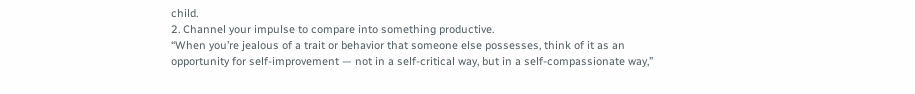child.
2. Channel your impulse to compare into something productive.
“When you’re jealous of a trait or behavior that someone else possesses, think of it as an opportunity for self-improvement — not in a self-critical way, but in a self-compassionate way,”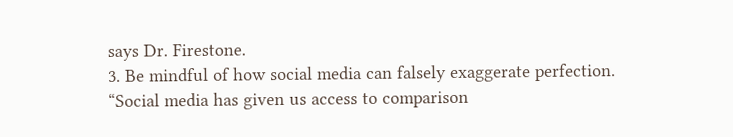says Dr. Firestone.
3. Be mindful of how social media can falsely exaggerate perfection.
“Social media has given us access to comparison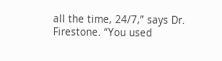all the time, 24/7,” says Dr. Firestone. “You used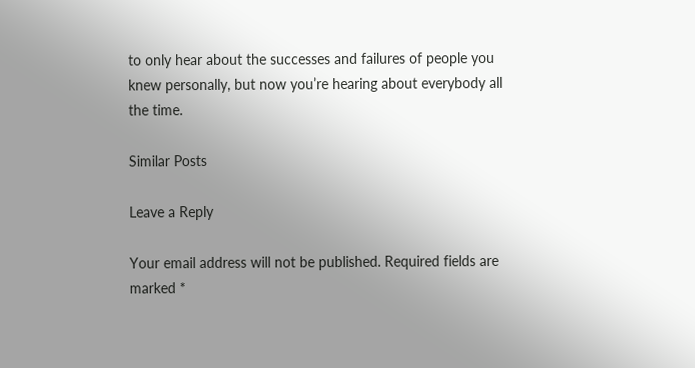to only hear about the successes and failures of people you knew personally, but now you’re hearing about everybody all the time.

Similar Posts

Leave a Reply

Your email address will not be published. Required fields are marked *